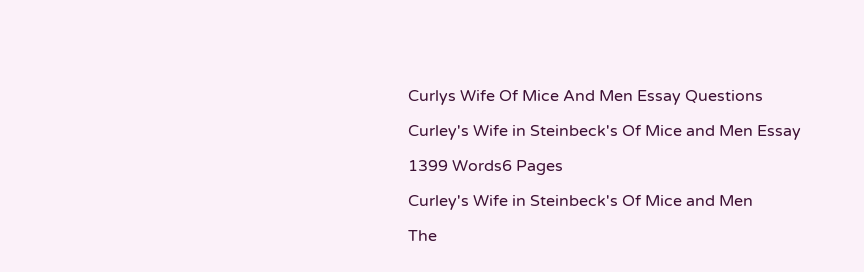Curlys Wife Of Mice And Men Essay Questions

Curley's Wife in Steinbeck's Of Mice and Men Essay

1399 Words6 Pages

Curley's Wife in Steinbeck's Of Mice and Men

The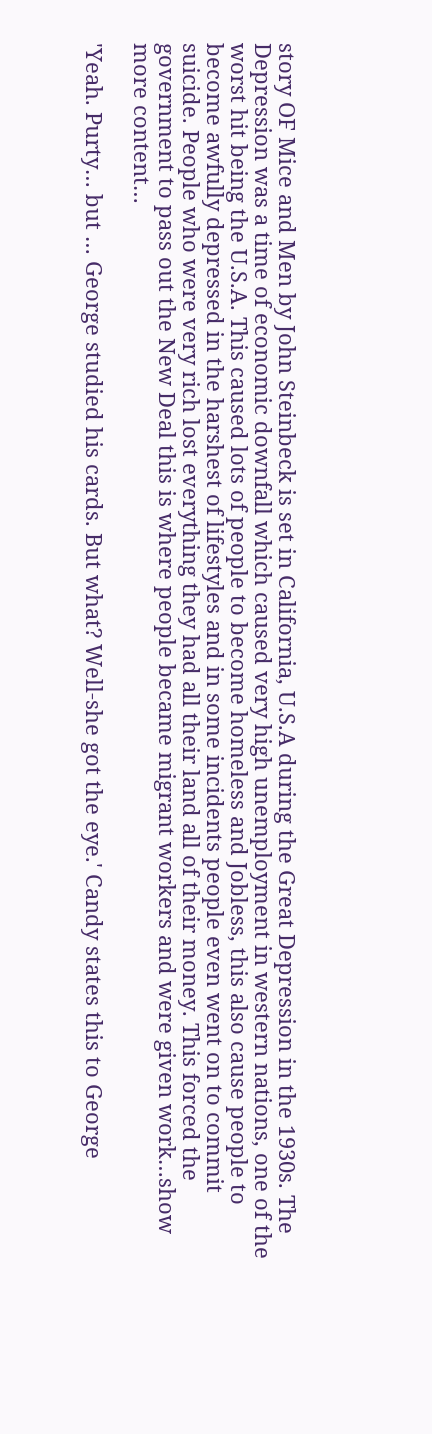story OF Mice and Men by John Steinbeck is set in California, U.S.A during the Great Depression in the 1930s. The Depression was a time of economic downfall which caused very high unemployment in western nations, one of the worst hit being the U.S.A. This caused lots of people to become homeless and Jobless, this also cause people to become awfully depressed in the harshest of lifestyles and in some incidents people even went on to commit suicide. People who were very rich lost everything they had all their land all of their money. This forced the government to pass out the New Deal this is where people became migrant workers and were given work…show more content…

'Yeah. Purty… but … George studied his cards. But what? Well-she got the eye.' Candy states this to George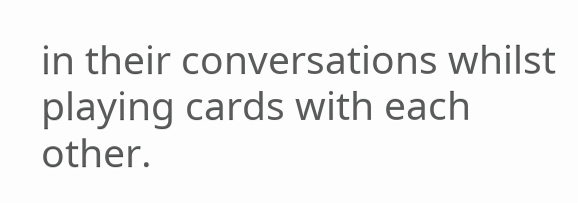in their conversations whilst playing cards with each other.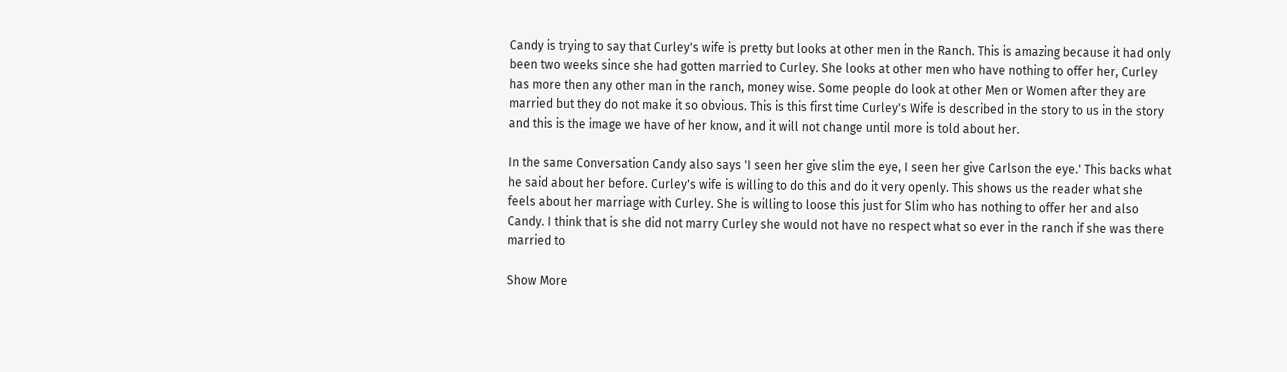Candy is trying to say that Curley's wife is pretty but looks at other men in the Ranch. This is amazing because it had only been two weeks since she had gotten married to Curley. She looks at other men who have nothing to offer her, Curley has more then any other man in the ranch, money wise. Some people do look at other Men or Women after they are married but they do not make it so obvious. This is this first time Curley's Wife is described in the story to us in the story and this is the image we have of her know, and it will not change until more is told about her.

In the same Conversation Candy also says 'I seen her give slim the eye, I seen her give Carlson the eye.' This backs what he said about her before. Curley's wife is willing to do this and do it very openly. This shows us the reader what she feels about her marriage with Curley. She is willing to loose this just for Slim who has nothing to offer her and also Candy. I think that is she did not marry Curley she would not have no respect what so ever in the ranch if she was there married to

Show More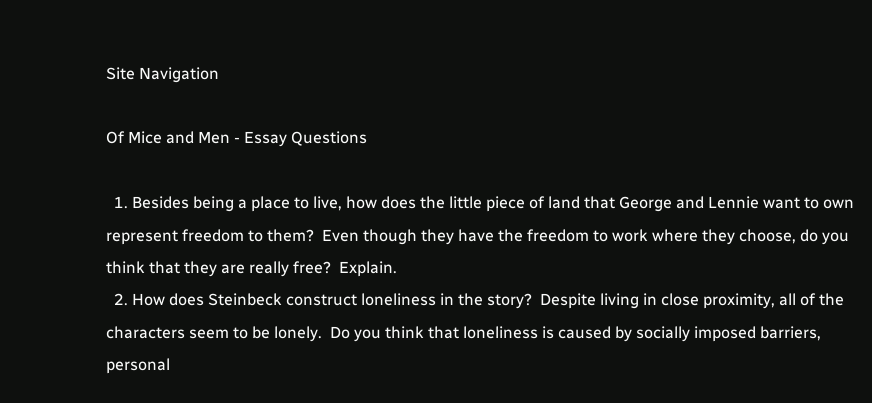Site Navigation

Of Mice and Men - Essay Questions

  1. Besides being a place to live, how does the little piece of land that George and Lennie want to own represent freedom to them?  Even though they have the freedom to work where they choose, do you think that they are really free?  Explain.
  2. How does Steinbeck construct loneliness in the story?  Despite living in close proximity, all of the characters seem to be lonely.  Do you think that loneliness is caused by socially imposed barriers, personal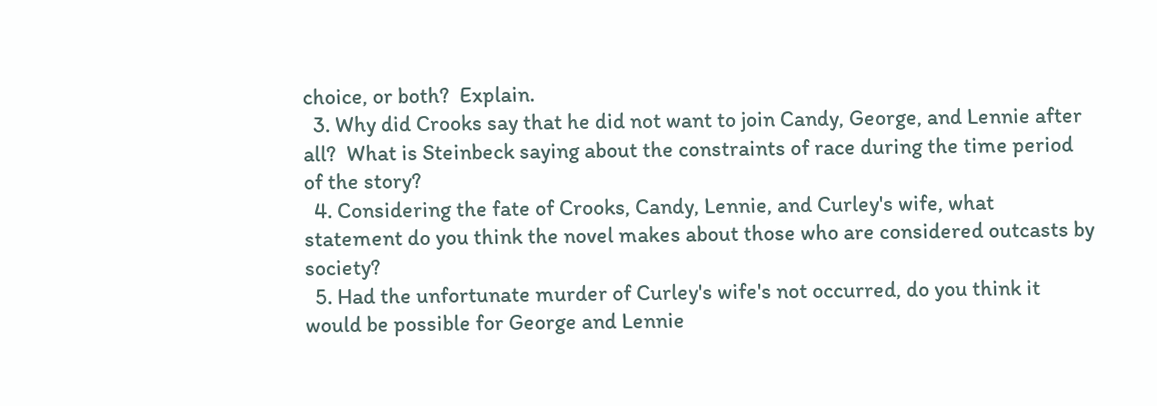choice, or both?  Explain.
  3. Why did Crooks say that he did not want to join Candy, George, and Lennie after all?  What is Steinbeck saying about the constraints of race during the time period of the story?
  4. Considering the fate of Crooks, Candy, Lennie, and Curley's wife, what statement do you think the novel makes about those who are considered outcasts by society?
  5. Had the unfortunate murder of Curley's wife's not occurred, do you think it would be possible for George and Lennie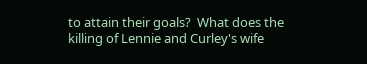to attain their goals?  What does the killing of Lennie and Curley's wife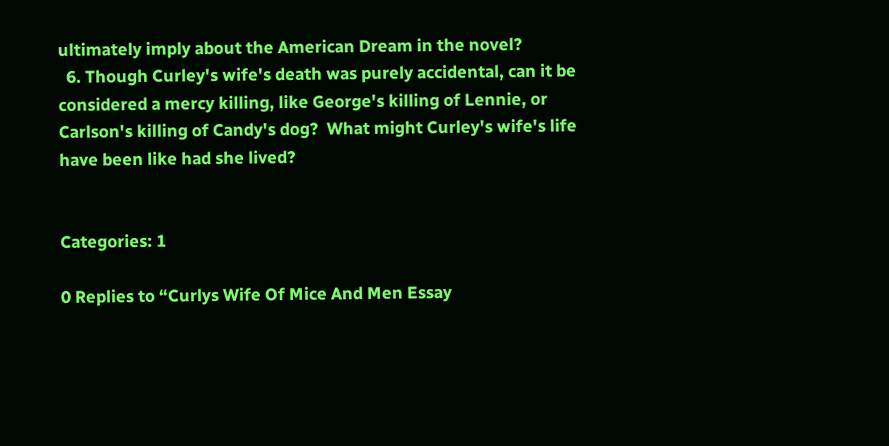ultimately imply about the American Dream in the novel?
  6. Though Curley's wife's death was purely accidental, can it be considered a mercy killing, like George's killing of Lennie, or Carlson's killing of Candy's dog?  What might Curley's wife's life have been like had she lived?


Categories: 1

0 Replies to “Curlys Wife Of Mice And Men Essay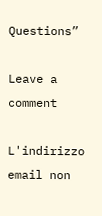Questions”

Leave a comment

L'indirizzo email non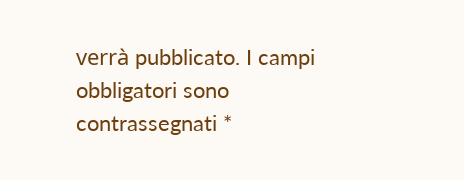verrà pubblicato. I campi obbligatori sono contrassegnati *